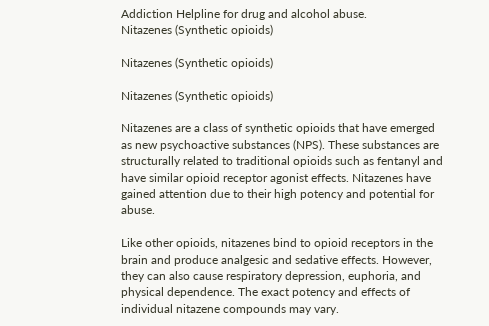Addiction Helpline for drug and alcohol abuse.
Nitazenes (Synthetic opioids)

Nitazenes (Synthetic opioids)

Nitazenes (Synthetic opioids)

Nitazenes are a class of synthetic opioids that have emerged as new psychoactive substances (NPS). These substances are structurally related to traditional opioids such as fentanyl and have similar opioid receptor agonist effects. Nitazenes have gained attention due to their high potency and potential for abuse.

Like other opioids, nitazenes bind to opioid receptors in the brain and produce analgesic and sedative effects. However, they can also cause respiratory depression, euphoria, and physical dependence. The exact potency and effects of individual nitazene compounds may vary.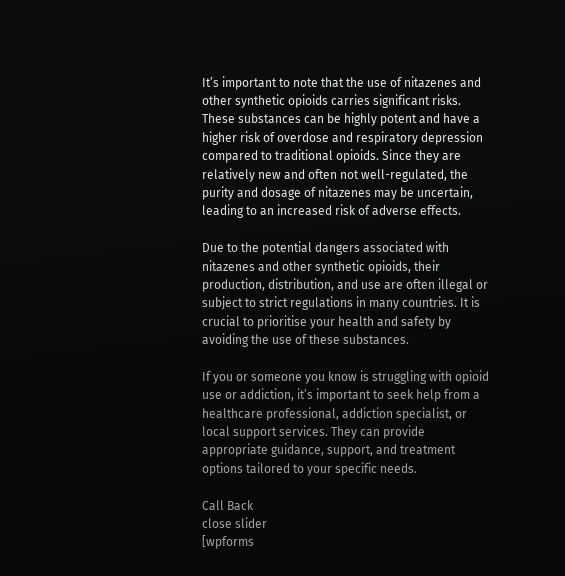It’s important to note that the use of nitazenes and other synthetic opioids carries significant risks. These substances can be highly potent and have a higher risk of overdose and respiratory depression compared to traditional opioids. Since they are relatively new and often not well-regulated, the purity and dosage of nitazenes may be uncertain, leading to an increased risk of adverse effects.

Due to the potential dangers associated with nitazenes and other synthetic opioids, their production, distribution, and use are often illegal or subject to strict regulations in many countries. It is crucial to prioritise your health and safety by avoiding the use of these substances.

If you or someone you know is struggling with opioid use or addiction, it’s important to seek help from a healthcare professional, addiction specialist, or local support services. They can provide appropriate guidance, support, and treatment options tailored to your specific needs.

Call Back
close slider
[wpforms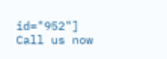id="952"]
Call us now